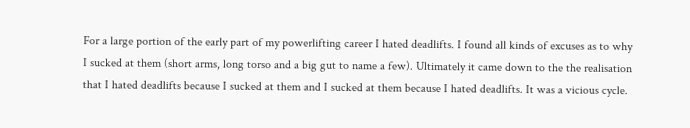For a large portion of the early part of my powerlifting career I hated deadlifts. I found all kinds of excuses as to why I sucked at them (short arms, long torso and a big gut to name a few). Ultimately it came down to the the realisation that I hated deadlifts because I sucked at them and I sucked at them because I hated deadlifts. It was a vicious cycle.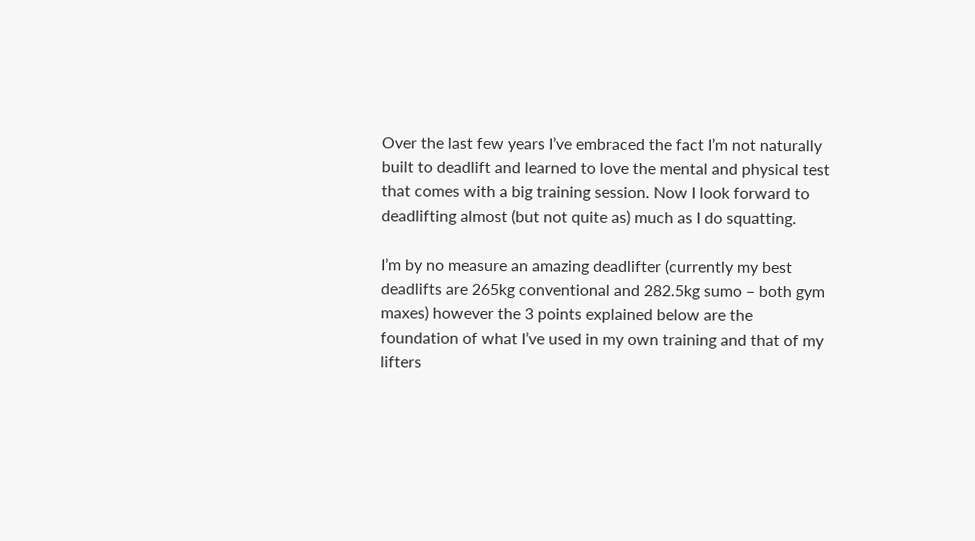Over the last few years I’ve embraced the fact I’m not naturally built to deadlift and learned to love the mental and physical test that comes with a big training session. Now I look forward to deadlifting almost (but not quite as) much as I do squatting.

I’m by no measure an amazing deadlifter (currently my best deadlifts are 265kg conventional and 282.5kg sumo – both gym maxes) however the 3 points explained below are the foundation of what I’ve used in my own training and that of my lifters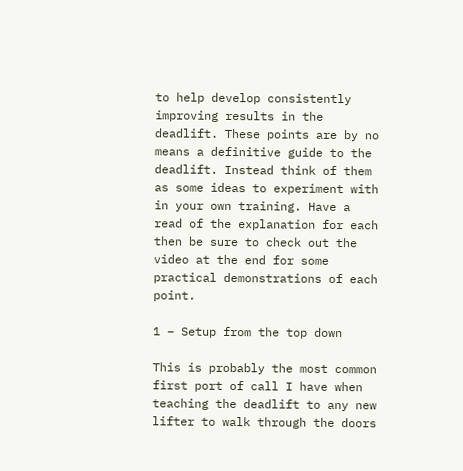to help develop consistently improving results in the deadlift. These points are by no means a definitive guide to the deadlift. Instead think of them as some ideas to experiment with in your own training. Have a read of the explanation for each then be sure to check out the video at the end for some practical demonstrations of each point.

1 – Setup from the top down

This is probably the most common first port of call I have when teaching the deadlift to any new lifter to walk through the doors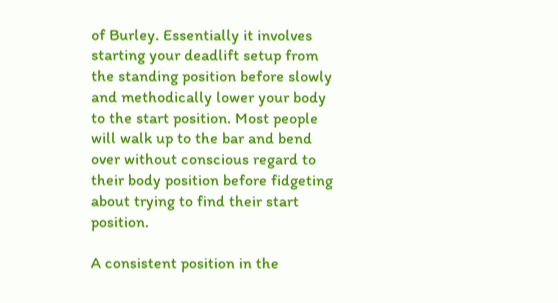of Burley. Essentially it involves starting your deadlift setup from the standing position before slowly and methodically lower your body to the start position. Most people will walk up to the bar and bend over without conscious regard to their body position before fidgeting about trying to find their start position.

A consistent position in the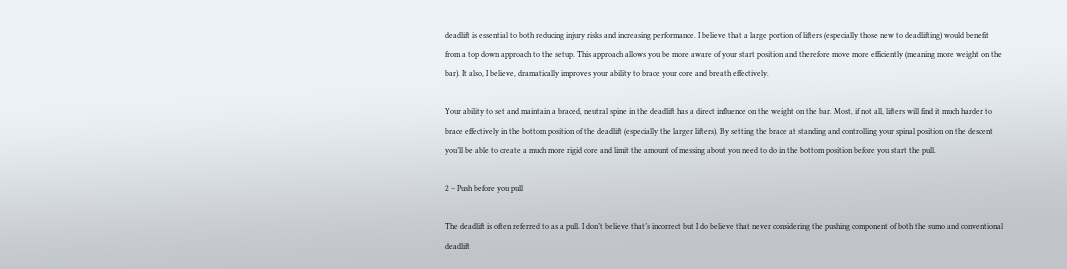deadlift is essential to both reducing injury risks and increasing performance. I believe that a large portion of lifters (especially those new to deadlifting) would benefit from a top down approach to the setup. This approach allows you be more aware of your start position and therefore move more efficiently (meaning more weight on the bar). It also, I believe, dramatically improves your ability to brace your core and breath effectively.

Your ability to set and maintain a braced, neutral spine in the deadlift has a direct influence on the weight on the bar. Most, if not all, lifters will find it much harder to brace effectively in the bottom position of the deadlift (especially the larger lifters). By setting the brace at standing and controlling your spinal position on the descent you’ll be able to create a much more rigid core and limit the amount of messing about you need to do in the bottom position before you start the pull.

2 – Push before you pull

The deadlift is often referred to as a pull. I don’t believe that’s incorrect but I do believe that never considering the pushing component of both the sumo and conventional deadlift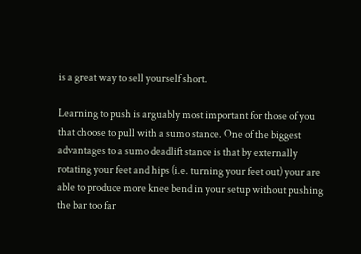is a great way to sell yourself short.

Learning to push is arguably most important for those of you that choose to pull with a sumo stance. One of the biggest advantages to a sumo deadlift stance is that by externally rotating your feet and hips (i.e. turning your feet out) your are able to produce more knee bend in your setup without pushing the bar too far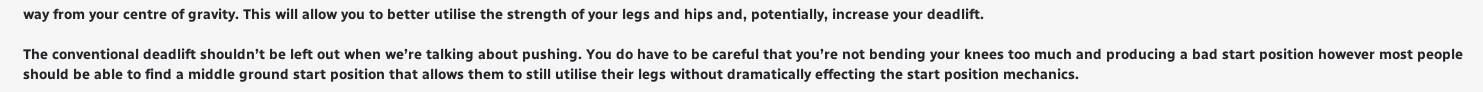way from your centre of gravity. This will allow you to better utilise the strength of your legs and hips and, potentially, increase your deadlift.

The conventional deadlift shouldn’t be left out when we’re talking about pushing. You do have to be careful that you’re not bending your knees too much and producing a bad start position however most people should be able to find a middle ground start position that allows them to still utilise their legs without dramatically effecting the start position mechanics.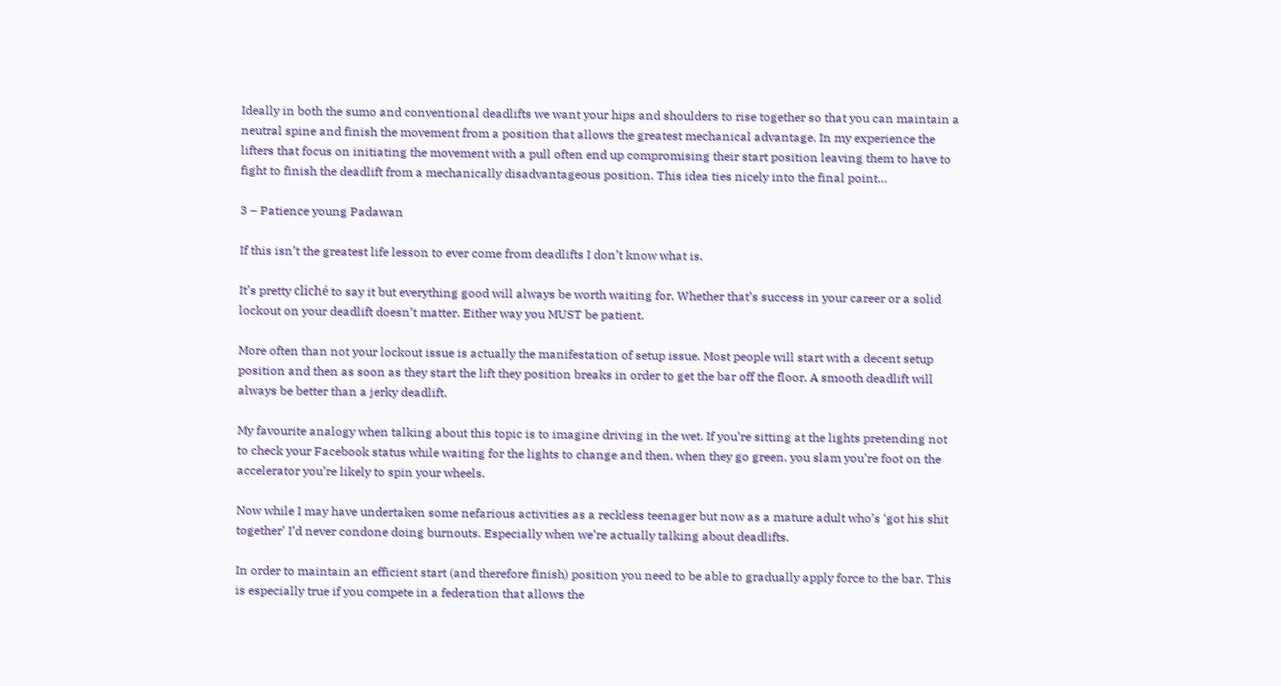Ideally in both the sumo and conventional deadlifts we want your hips and shoulders to rise together so that you can maintain a neutral spine and finish the movement from a position that allows the greatest mechanical advantage. In my experience the lifters that focus on initiating the movement with a pull often end up compromising their start position leaving them to have to fight to finish the deadlift from a mechanically disadvantageous position. This idea ties nicely into the final point…

3 – Patience young Padawan

If this isn’t the greatest life lesson to ever come from deadlifts I don’t know what is.

It’s pretty cliché to say it but everything good will always be worth waiting for. Whether that’s success in your career or a solid lockout on your deadlift doesn’t matter. Either way you MUST be patient.

More often than not your lockout issue is actually the manifestation of setup issue. Most people will start with a decent setup position and then as soon as they start the lift they position breaks in order to get the bar off the floor. A smooth deadlift will always be better than a jerky deadlift.

My favourite analogy when talking about this topic is to imagine driving in the wet. If you’re sitting at the lights pretending not to check your Facebook status while waiting for the lights to change and then, when they go green, you slam you’re foot on the accelerator you’re likely to spin your wheels.

Now while I may have undertaken some nefarious activities as a reckless teenager but now as a mature adult who’s ‘got his shit together’ I’d never condone doing burnouts. Especially when we’re actually talking about deadlifts.

In order to maintain an efficient start (and therefore finish) position you need to be able to gradually apply force to the bar. This is especially true if you compete in a federation that allows the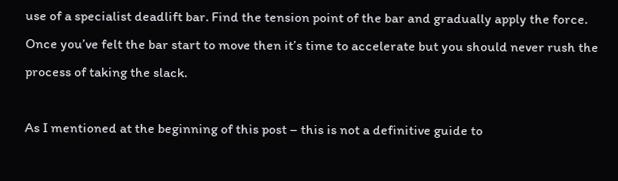use of a specialist deadlift bar. Find the tension point of the bar and gradually apply the force. Once you’ve felt the bar start to move then it’s time to accelerate but you should never rush the process of taking the slack.

As I mentioned at the beginning of this post – this is not a definitive guide to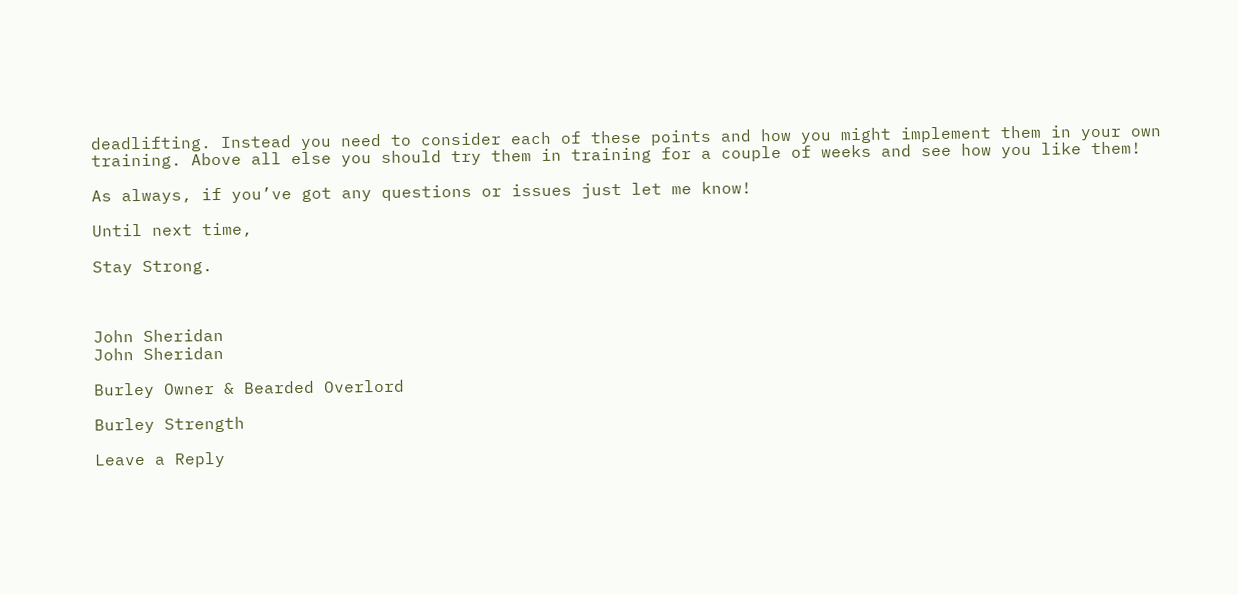deadlifting. Instead you need to consider each of these points and how you might implement them in your own training. Above all else you should try them in training for a couple of weeks and see how you like them!

As always, if you’ve got any questions or issues just let me know!

Until next time,

Stay Strong.



John Sheridan
John Sheridan

Burley Owner & Bearded Overlord

Burley Strength

Leave a Reply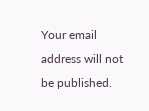Your email address will not be published.